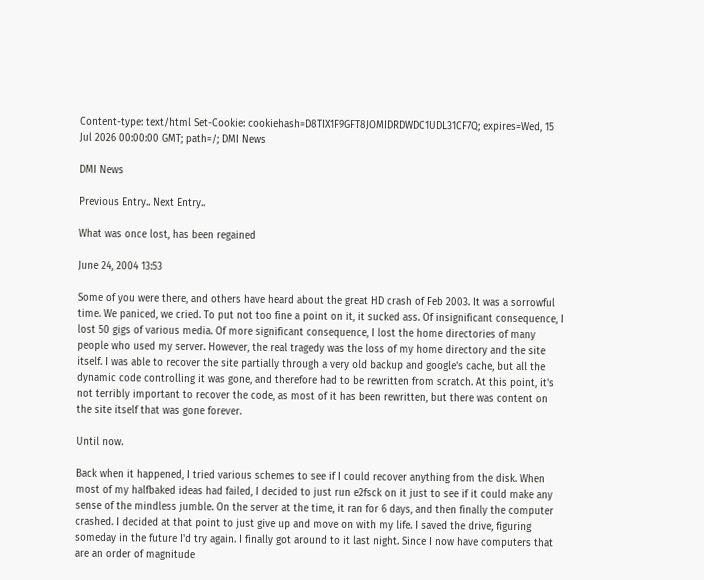Content-type: text/html Set-Cookie: cookiehash=D8TIX1F9GFT8JOMIDRDWDC1UDL31CF7Q; expires=Wed, 15 Jul 2026 00:00:00 GMT; path=/; DMI News

DMI News

Previous Entry.. Next Entry..

What was once lost, has been regained

June 24, 2004 13:53

Some of you were there, and others have heard about the great HD crash of Feb 2003. It was a sorrowful time. We paniced, we cried. To put not too fine a point on it, it sucked ass. Of insignificant consequence, I lost 50 gigs of various media. Of more significant consequence, I lost the home directories of many people who used my server. However, the real tragedy was the loss of my home directory and the site itself. I was able to recover the site partially through a very old backup and google's cache, but all the dynamic code controlling it was gone, and therefore had to be rewritten from scratch. At this point, it's not terribly important to recover the code, as most of it has been rewritten, but there was content on the site itself that was gone forever.

Until now.

Back when it happened, I tried various schemes to see if I could recover anything from the disk. When most of my halfbaked ideas had failed, I decided to just run e2fsck on it just to see if it could make any sense of the mindless jumble. On the server at the time, it ran for 6 days, and then finally the computer crashed. I decided at that point to just give up and move on with my life. I saved the drive, figuring someday in the future I'd try again. I finally got around to it last night. Since I now have computers that are an order of magnitude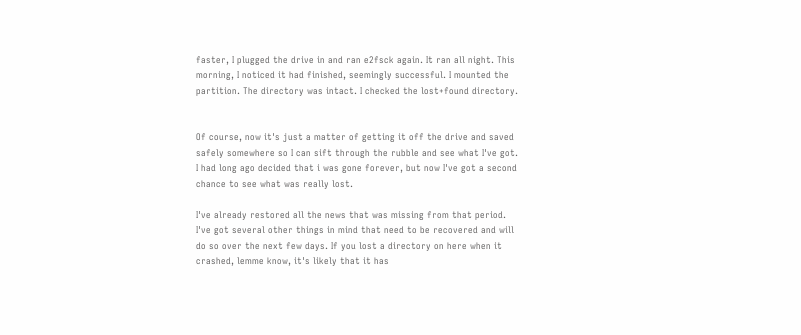faster, I plugged the drive in and ran e2fsck again. It ran all night. This morning, I noticed it had finished, seemingly successful. I mounted the partition. The directory was intact. I checked the lost+found directory.


Of course, now it's just a matter of getting it off the drive and saved safely somewhere so I can sift through the rubble and see what I've got. I had long ago decided that i was gone forever, but now I've got a second chance to see what was really lost.

I've already restored all the news that was missing from that period. I've got several other things in mind that need to be recovered and will do so over the next few days. If you lost a directory on here when it crashed, lemme know, it's likely that it has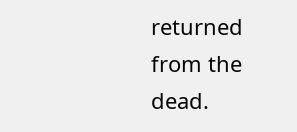returned from the dead.